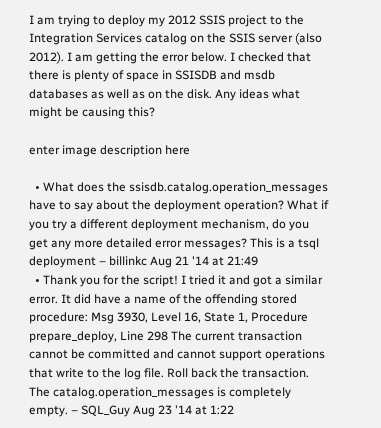I am trying to deploy my 2012 SSIS project to the Integration Services catalog on the SSIS server (also 2012). I am getting the error below. I checked that there is plenty of space in SSISDB and msdb databases as well as on the disk. Any ideas what might be causing this?

enter image description here

  • What does the ssisdb.catalog.operation_messages have to say about the deployment operation? What if you try a different deployment mechanism, do you get any more detailed error messages? This is a tsql deployment – billinkc Aug 21 '14 at 21:49
  • Thank you for the script! I tried it and got a similar error. It did have a name of the offending stored procedure: Msg 3930, Level 16, State 1, Procedure prepare_deploy, Line 298 The current transaction cannot be committed and cannot support operations that write to the log file. Roll back the transaction. The catalog.operation_messages is completely empty. – SQL_Guy Aug 23 '14 at 1:22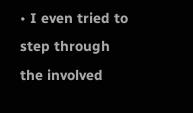• I even tried to step through the involved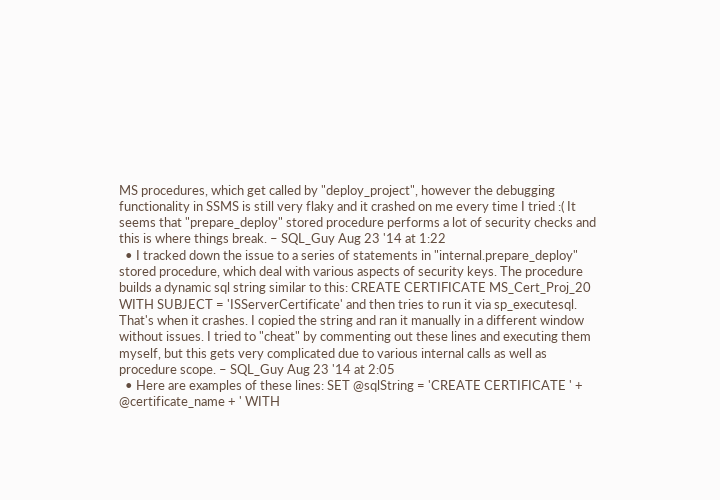MS procedures, which get called by "deploy_project", however the debugging functionality in SSMS is still very flaky and it crashed on me every time I tried :( It seems that "prepare_deploy" stored procedure performs a lot of security checks and this is where things break. – SQL_Guy Aug 23 '14 at 1:22
  • I tracked down the issue to a series of statements in "internal.prepare_deploy" stored procedure, which deal with various aspects of security keys. The procedure builds a dynamic sql string similar to this: CREATE CERTIFICATE MS_Cert_Proj_20 WITH SUBJECT = 'ISServerCertificate' and then tries to run it via sp_executesql. That's when it crashes. I copied the string and ran it manually in a different window without issues. I tried to "cheat" by commenting out these lines and executing them myself, but this gets very complicated due to various internal calls as well as procedure scope. – SQL_Guy Aug 23 '14 at 2:05
  • Here are examples of these lines: SET @sqlString = 'CREATE CERTIFICATE ' + @certificate_name + ' WITH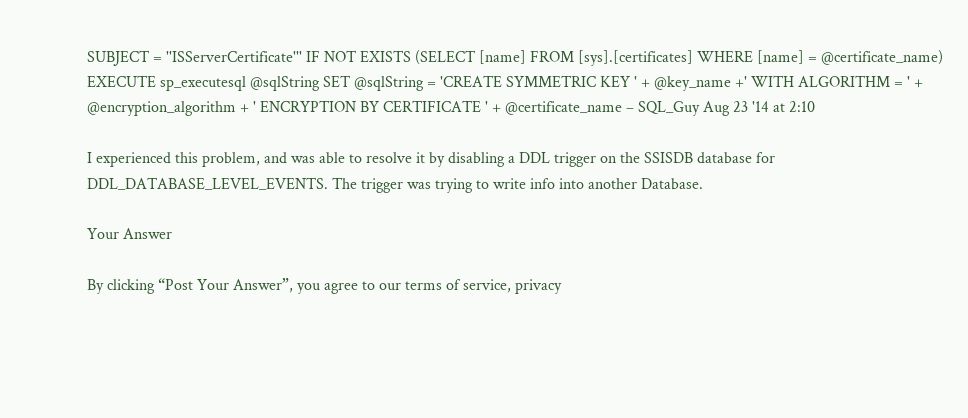SUBJECT = ''ISServerCertificate''' IF NOT EXISTS (SELECT [name] FROM [sys].[certificates] WHERE [name] = @certificate_name) EXECUTE sp_executesql @sqlString SET @sqlString = 'CREATE SYMMETRIC KEY ' + @key_name +' WITH ALGORITHM = ' + @encryption_algorithm + ' ENCRYPTION BY CERTIFICATE ' + @certificate_name – SQL_Guy Aug 23 '14 at 2:10

I experienced this problem, and was able to resolve it by disabling a DDL trigger on the SSISDB database for DDL_DATABASE_LEVEL_EVENTS. The trigger was trying to write info into another Database.

Your Answer

By clicking “Post Your Answer”, you agree to our terms of service, privacy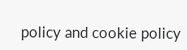policy and cookie policy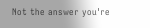Not the answer you're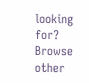looking for? Browse other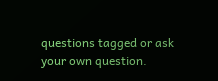questions tagged or ask your own question.